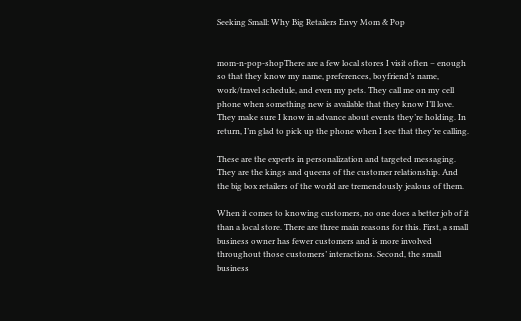Seeking Small: Why Big Retailers Envy Mom & Pop


mom-n-pop-shopThere are a few local stores I visit often – enough so that they know my name, preferences, boyfriend’s name, work/travel schedule, and even my pets. They call me on my cell phone when something new is available that they know I’ll love. They make sure I know in advance about events they’re holding. In return, I’m glad to pick up the phone when I see that they’re calling.

These are the experts in personalization and targeted messaging. They are the kings and queens of the customer relationship. And the big box retailers of the world are tremendously jealous of them.

When it comes to knowing customers, no one does a better job of it than a local store. There are three main reasons for this. First, a small business owner has fewer customers and is more involved throughout those customers’ interactions. Second, the small business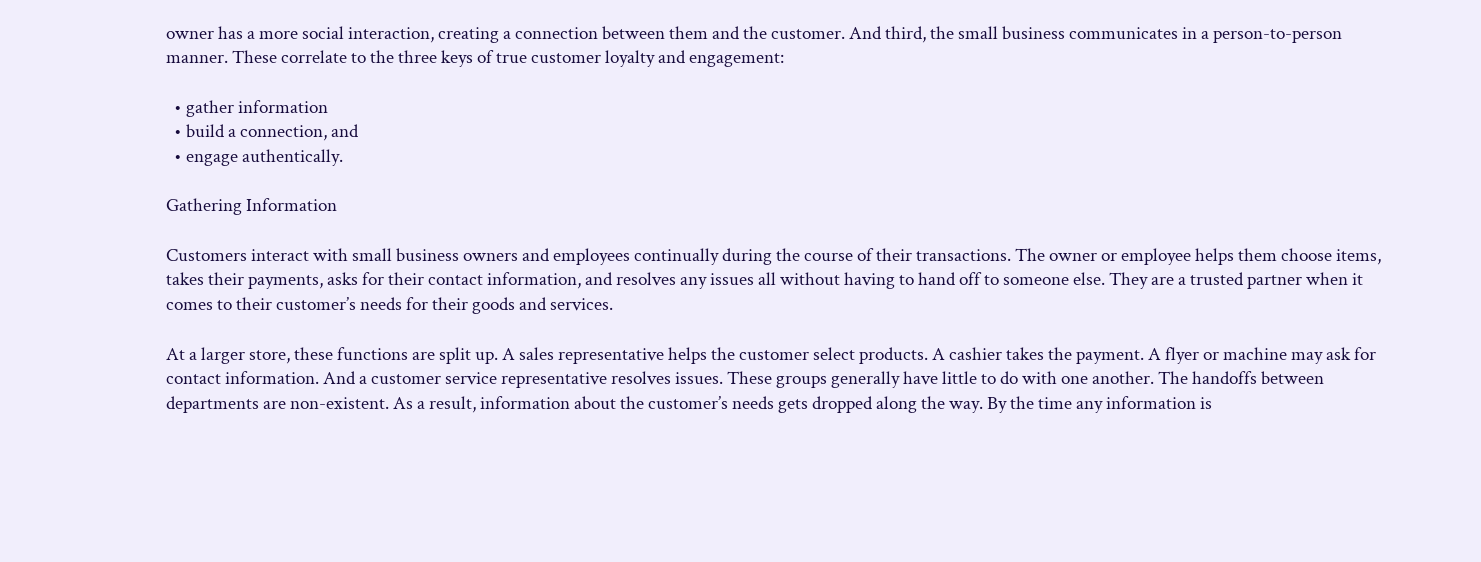owner has a more social interaction, creating a connection between them and the customer. And third, the small business communicates in a person-to-person manner. These correlate to the three keys of true customer loyalty and engagement:

  • gather information
  • build a connection, and
  • engage authentically.

Gathering Information

Customers interact with small business owners and employees continually during the course of their transactions. The owner or employee helps them choose items, takes their payments, asks for their contact information, and resolves any issues all without having to hand off to someone else. They are a trusted partner when it comes to their customer’s needs for their goods and services.

At a larger store, these functions are split up. A sales representative helps the customer select products. A cashier takes the payment. A flyer or machine may ask for contact information. And a customer service representative resolves issues. These groups generally have little to do with one another. The handoffs between departments are non-existent. As a result, information about the customer’s needs gets dropped along the way. By the time any information is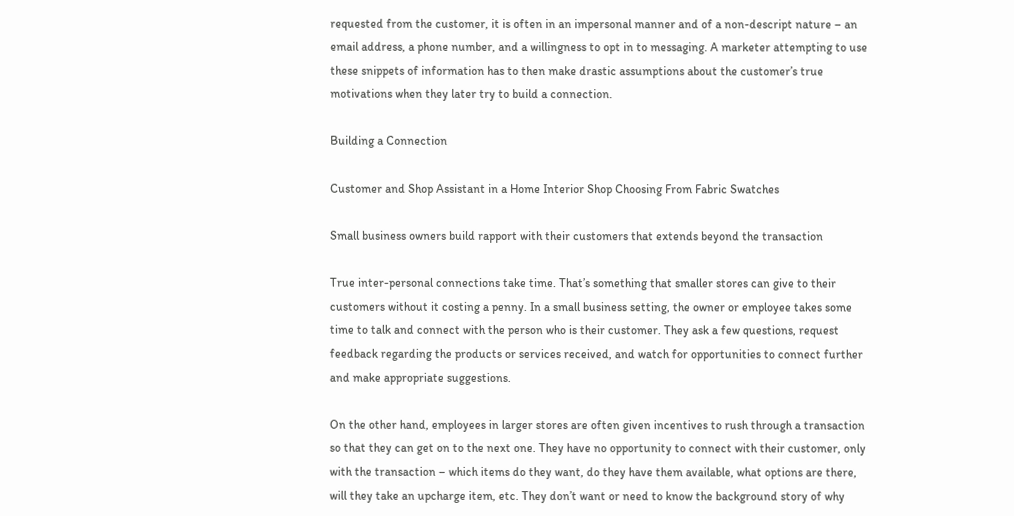requested from the customer, it is often in an impersonal manner and of a non-descript nature – an email address, a phone number, and a willingness to opt in to messaging. A marketer attempting to use these snippets of information has to then make drastic assumptions about the customer’s true motivations when they later try to build a connection.

Building a Connection

Customer and Shop Assistant in a Home Interior Shop Choosing From Fabric Swatches

Small business owners build rapport with their customers that extends beyond the transaction

True inter-personal connections take time. That’s something that smaller stores can give to their customers without it costing a penny. In a small business setting, the owner or employee takes some time to talk and connect with the person who is their customer. They ask a few questions, request feedback regarding the products or services received, and watch for opportunities to connect further and make appropriate suggestions.

On the other hand, employees in larger stores are often given incentives to rush through a transaction so that they can get on to the next one. They have no opportunity to connect with their customer, only with the transaction – which items do they want, do they have them available, what options are there, will they take an upcharge item, etc. They don’t want or need to know the background story of why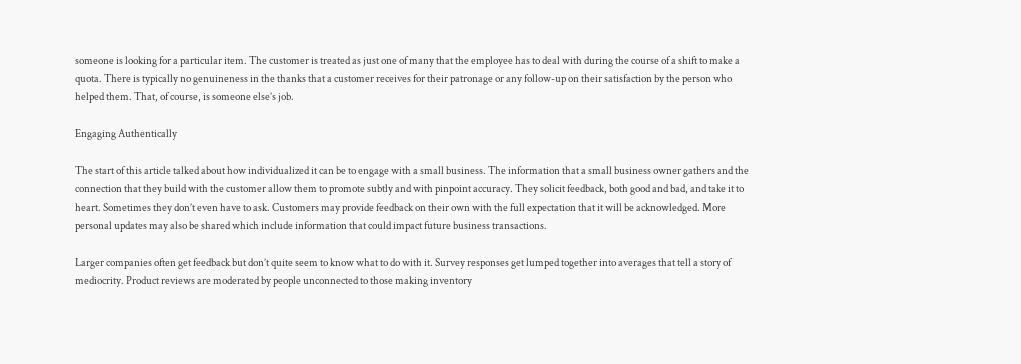someone is looking for a particular item. The customer is treated as just one of many that the employee has to deal with during the course of a shift to make a quota. There is typically no genuineness in the thanks that a customer receives for their patronage or any follow-up on their satisfaction by the person who helped them. That, of course, is someone else’s job.

Engaging Authentically

The start of this article talked about how individualized it can be to engage with a small business. The information that a small business owner gathers and the connection that they build with the customer allow them to promote subtly and with pinpoint accuracy. They solicit feedback, both good and bad, and take it to heart. Sometimes they don’t even have to ask. Customers may provide feedback on their own with the full expectation that it will be acknowledged. More personal updates may also be shared which include information that could impact future business transactions.

Larger companies often get feedback but don’t quite seem to know what to do with it. Survey responses get lumped together into averages that tell a story of mediocrity. Product reviews are moderated by people unconnected to those making inventory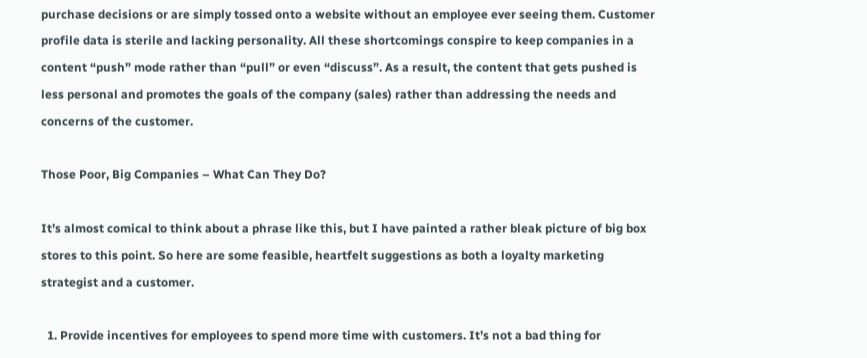purchase decisions or are simply tossed onto a website without an employee ever seeing them. Customer profile data is sterile and lacking personality. All these shortcomings conspire to keep companies in a content “push” mode rather than “pull” or even “discuss”. As a result, the content that gets pushed is less personal and promotes the goals of the company (sales) rather than addressing the needs and concerns of the customer.

Those Poor, Big Companies – What Can They Do?

It’s almost comical to think about a phrase like this, but I have painted a rather bleak picture of big box stores to this point. So here are some feasible, heartfelt suggestions as both a loyalty marketing strategist and a customer.

  1. Provide incentives for employees to spend more time with customers. It’s not a bad thing for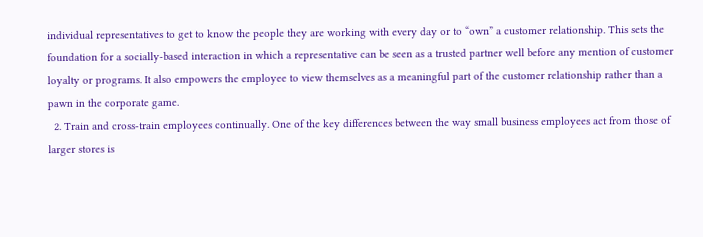individual representatives to get to know the people they are working with every day or to “own” a customer relationship. This sets the foundation for a socially-based interaction in which a representative can be seen as a trusted partner well before any mention of customer loyalty or programs. It also empowers the employee to view themselves as a meaningful part of the customer relationship rather than a pawn in the corporate game.
  2. Train and cross-train employees continually. One of the key differences between the way small business employees act from those of larger stores is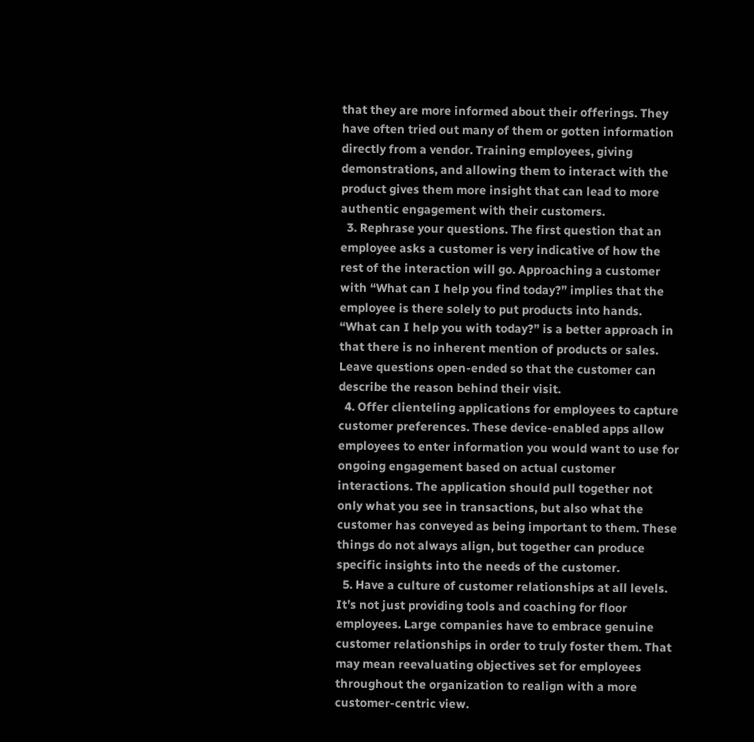that they are more informed about their offerings. They have often tried out many of them or gotten information directly from a vendor. Training employees, giving demonstrations, and allowing them to interact with the product gives them more insight that can lead to more authentic engagement with their customers.
  3. Rephrase your questions. The first question that an employee asks a customer is very indicative of how the rest of the interaction will go. Approaching a customer with “What can I help you find today?” implies that the employee is there solely to put products into hands. “What can I help you with today?” is a better approach in that there is no inherent mention of products or sales. Leave questions open-ended so that the customer can describe the reason behind their visit.
  4. Offer clienteling applications for employees to capture customer preferences. These device-enabled apps allow employees to enter information you would want to use for ongoing engagement based on actual customer interactions. The application should pull together not only what you see in transactions, but also what the customer has conveyed as being important to them. These things do not always align, but together can produce specific insights into the needs of the customer.
  5. Have a culture of customer relationships at all levels. It’s not just providing tools and coaching for floor employees. Large companies have to embrace genuine customer relationships in order to truly foster them. That may mean reevaluating objectives set for employees throughout the organization to realign with a more customer-centric view.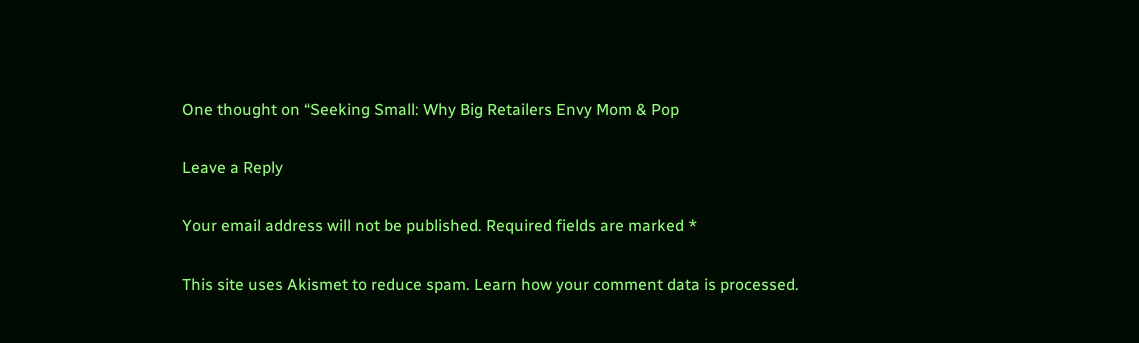One thought on “Seeking Small: Why Big Retailers Envy Mom & Pop

Leave a Reply

Your email address will not be published. Required fields are marked *

This site uses Akismet to reduce spam. Learn how your comment data is processed.